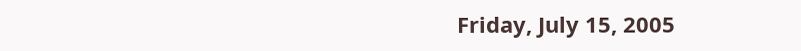Friday, July 15, 2005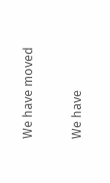We have moved

We have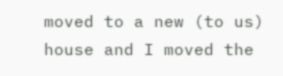moved to a new (to us) house and I moved the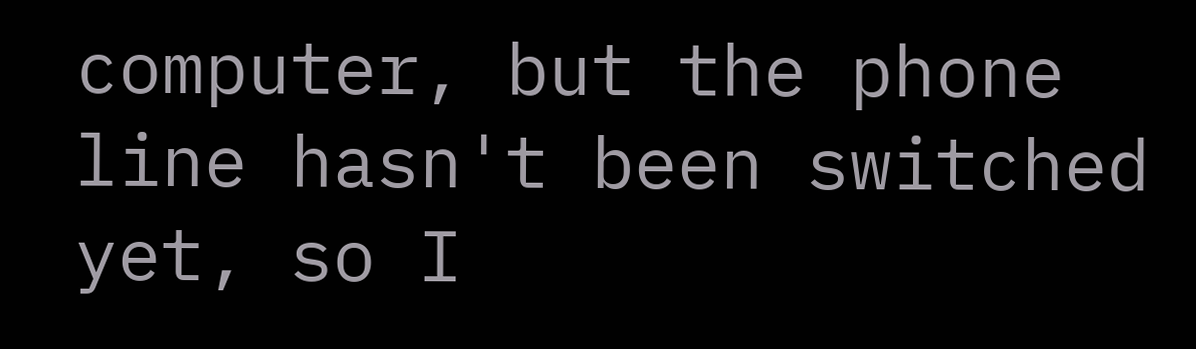computer, but the phone line hasn't been switched yet, so I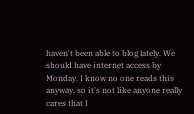haven't been able to blog lately. We should have internet access by Monday. I know no one reads this anyway, so it's not like anyone really cares that I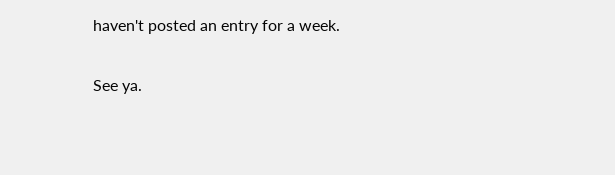haven't posted an entry for a week.

See ya.